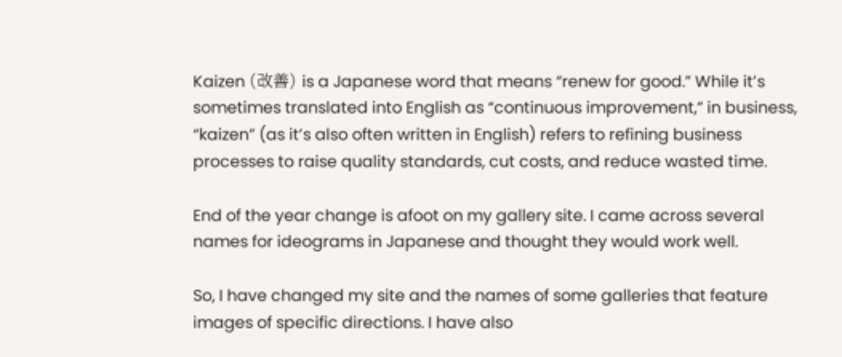Kaizen (改善) is a Japanese word that means “renew for good.” While it’s sometimes translated into English as “continuous improvement,” in business, “kaizen” (as it’s also often written in English) refers to refining business processes to raise quality standards, cut costs, and reduce wasted time.

End of the year change is afoot on my gallery site. I came across several names for ideograms in Japanese and thought they would work well.

So, I have changed my site and the names of some galleries that feature images of specific directions. I have also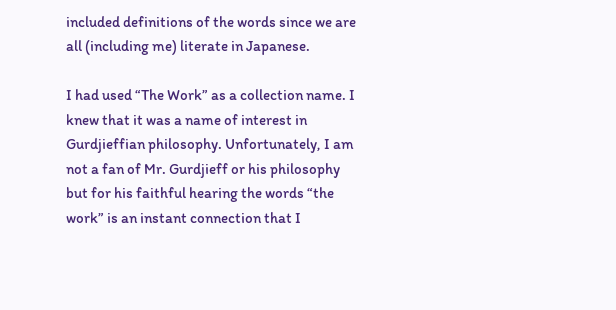included definitions of the words since we are all (including me) literate in Japanese.

I had used “The Work” as a collection name. I knew that it was a name of interest in Gurdjieffian philosophy. Unfortunately, I am not a fan of Mr. Gurdjieff or his philosophy but for his faithful hearing the words “the work” is an instant connection that I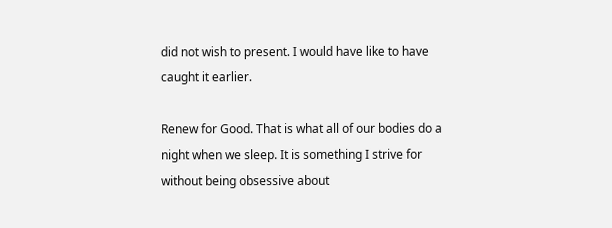did not wish to present. I would have like to have caught it earlier.

Renew for Good. That is what all of our bodies do a night when we sleep. It is something I strive for without being obsessive about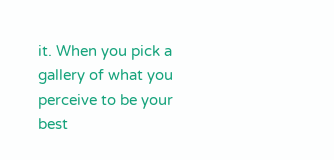it. When you pick a gallery of what you perceive to be your best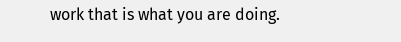work that is what you are doing.